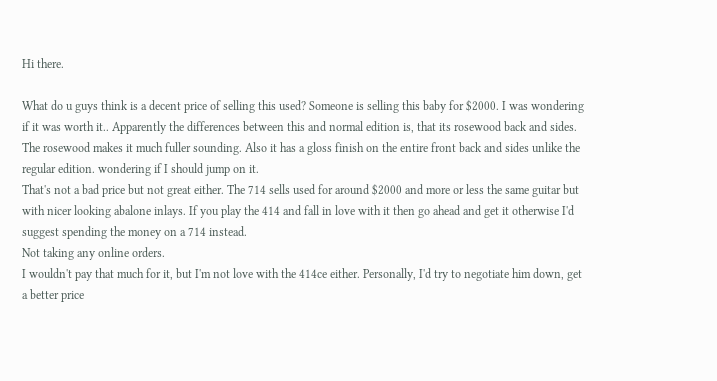Hi there.

What do u guys think is a decent price of selling this used? Someone is selling this baby for $2000. I was wondering if it was worth it.. Apparently the differences between this and normal edition is, that its rosewood back and sides. The rosewood makes it much fuller sounding. Also it has a gloss finish on the entire front back and sides unlike the regular edition. wondering if I should jump on it.
That's not a bad price but not great either. The 714 sells used for around $2000 and more or less the same guitar but with nicer looking abalone inlays. If you play the 414 and fall in love with it then go ahead and get it otherwise I'd suggest spending the money on a 714 instead.
Not taking any online orders.
I wouldn't pay that much for it, but I'm not love with the 414ce either. Personally, I'd try to negotiate him down, get a better price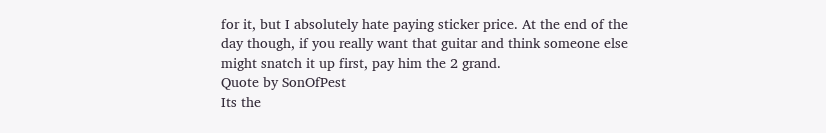for it, but I absolutely hate paying sticker price. At the end of the day though, if you really want that guitar and think someone else might snatch it up first, pay him the 2 grand.
Quote by SonOfPest
Its the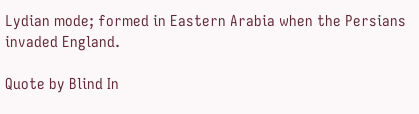Lydian mode; formed in Eastern Arabia when the Persians invaded England.

Quote by Blind In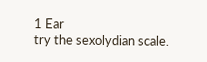1 Ear
try the sexolydian scale.